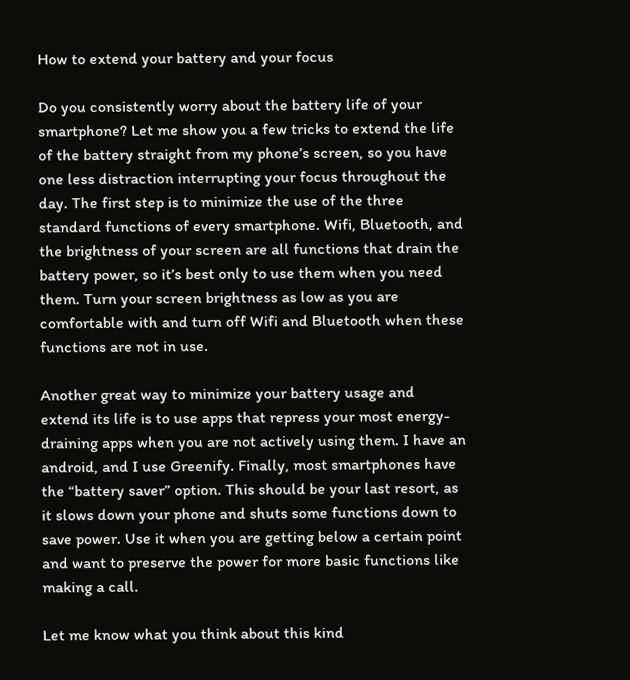How to extend your battery and your focus

Do you consistently worry about the battery life of your smartphone? Let me show you a few tricks to extend the life of the battery straight from my phone’s screen, so you have one less distraction interrupting your focus throughout the day. The first step is to minimize the use of the three standard functions of every smartphone. Wifi, Bluetooth, and the brightness of your screen are all functions that drain the battery power, so it’s best only to use them when you need them. Turn your screen brightness as low as you are comfortable with and turn off Wifi and Bluetooth when these functions are not in use.

Another great way to minimize your battery usage and extend its life is to use apps that repress your most energy-draining apps when you are not actively using them. I have an android, and I use Greenify. Finally, most smartphones have the “battery saver” option. This should be your last resort, as it slows down your phone and shuts some functions down to save power. Use it when you are getting below a certain point and want to preserve the power for more basic functions like making a call.

Let me know what you think about this kind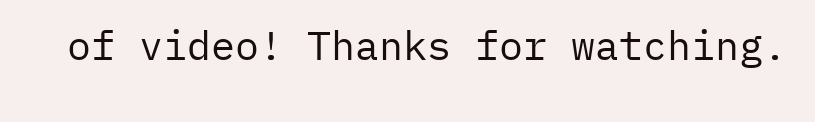of video! Thanks for watching.